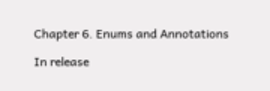Chapter 6. Enums and Annotations

In release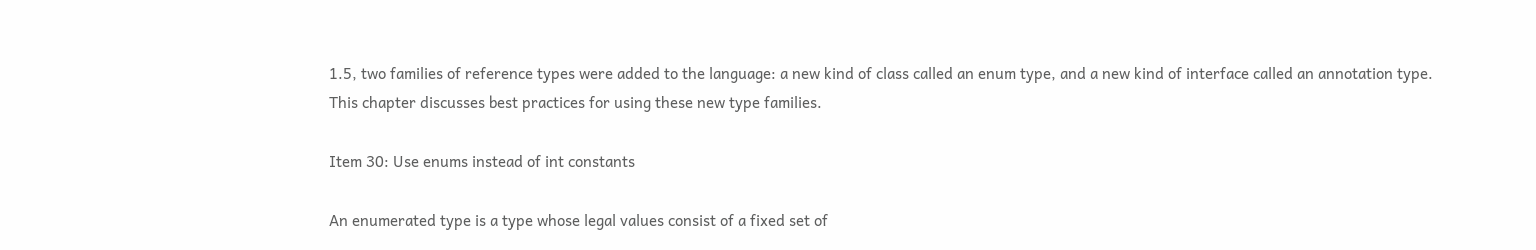1.5, two families of reference types were added to the language: a new kind of class called an enum type, and a new kind of interface called an annotation type. This chapter discusses best practices for using these new type families.

Item 30: Use enums instead of int constants

An enumerated type is a type whose legal values consist of a fixed set of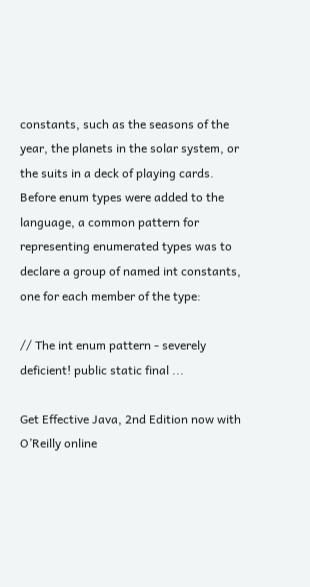constants, such as the seasons of the year, the planets in the solar system, or the suits in a deck of playing cards. Before enum types were added to the language, a common pattern for representing enumerated types was to declare a group of named int constants, one for each member of the type:

// The int enum pattern - severely deficient! public static final ...

Get Effective Java, 2nd Edition now with O’Reilly online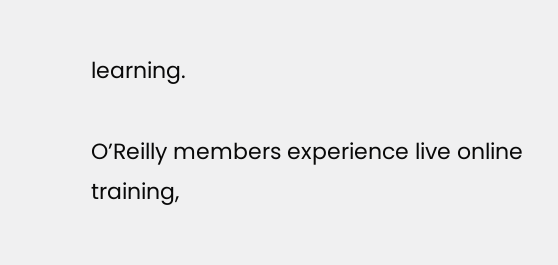learning.

O’Reilly members experience live online training,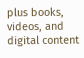plus books, videos, and digital content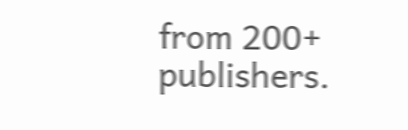from 200+ publishers.